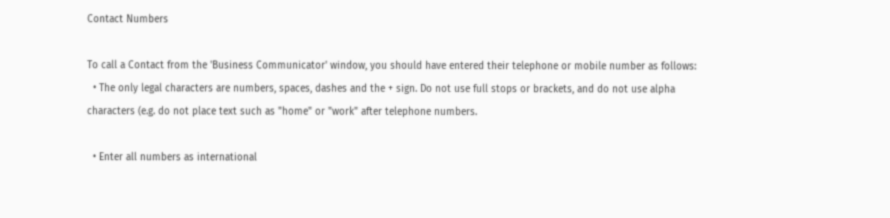Contact Numbers

To call a Contact from the 'Business Communicator' window, you should have entered their telephone or mobile number as follows:
  • The only legal characters are numbers, spaces, dashes and the + sign. Do not use full stops or brackets, and do not use alpha characters (e.g. do not place text such as "home" or "work" after telephone numbers.

  • Enter all numbers as international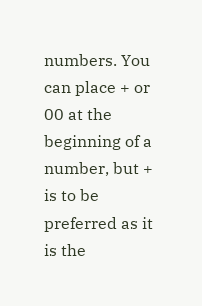numbers. You can place + or 00 at the beginning of a number, but + is to be preferred as it is the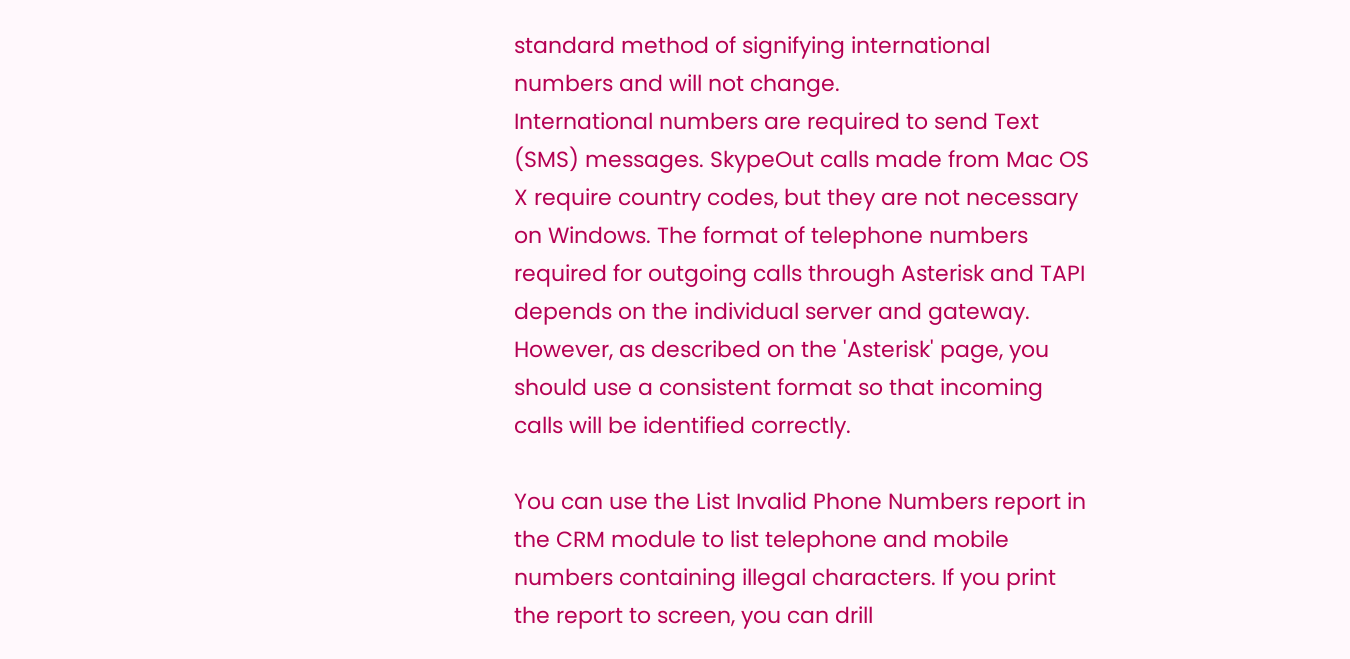standard method of signifying international numbers and will not change.
International numbers are required to send Text (SMS) messages. SkypeOut calls made from Mac OS X require country codes, but they are not necessary on Windows. The format of telephone numbers required for outgoing calls through Asterisk and TAPI depends on the individual server and gateway. However, as described on the 'Asterisk' page, you should use a consistent format so that incoming calls will be identified correctly.

You can use the List Invalid Phone Numbers report in the CRM module to list telephone and mobile numbers containing illegal characters. If you print the report to screen, you can drill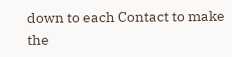down to each Contact to make the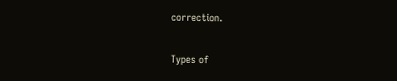correction.


Types of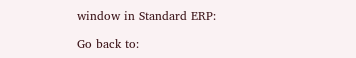window in Standard ERP:

Go back to: